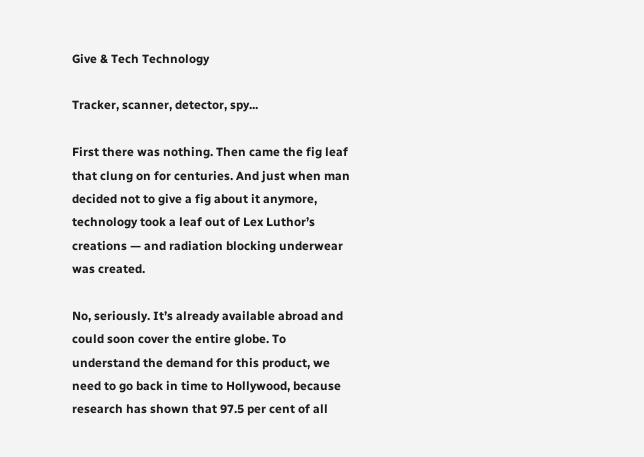Give & Tech Technology

Tracker, scanner, detector, spy...

First there was nothing. Then came the fig leaf that clung on for centuries. And just when man decided not to give a fig about it anymore, technology took a leaf out of Lex Luthor’s creations — and radiation blocking underwear was created.

No, seriously. It’s already available abroad and could soon cover the entire globe. To understand the demand for this product, we need to go back in time to Hollywood, because research has shown that 97.5 per cent of all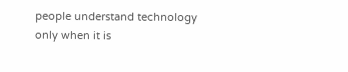people understand technology only when it is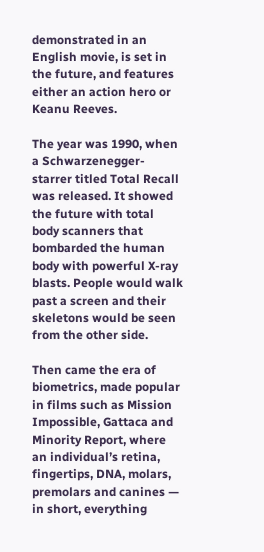demonstrated in an English movie, is set in the future, and features either an action hero or Keanu Reeves.

The year was 1990, when a Schwarzenegger-starrer titled Total Recall was released. It showed the future with total body scanners that bombarded the human body with powerful X-ray blasts. People would walk past a screen and their skeletons would be seen from the other side.

Then came the era of biometrics, made popular in films such as Mission Impossible, Gattaca and Minority Report, where an individual’s retina, fingertips, DNA, molars, premolars and canines — in short, everything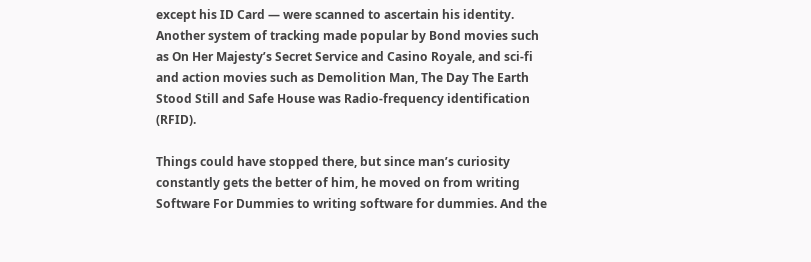except his ID Card — were scanned to ascertain his identity. Another system of tracking made popular by Bond movies such as On Her Majesty’s Secret Service and Casino Royale, and sci-fi and action movies such as Demolition Man, The Day The Earth Stood Still and Safe House was Radio-frequency identification (RFID).

Things could have stopped there, but since man’s curiosity constantly gets the better of him, he moved on from writing Software For Dummies to writing software for dummies. And the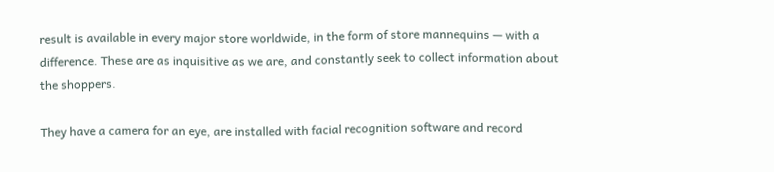result is available in every major store worldwide, in the form of store mannequins — with a difference. These are as inquisitive as we are, and constantly seek to collect information about the shoppers.

They have a camera for an eye, are installed with facial recognition software and record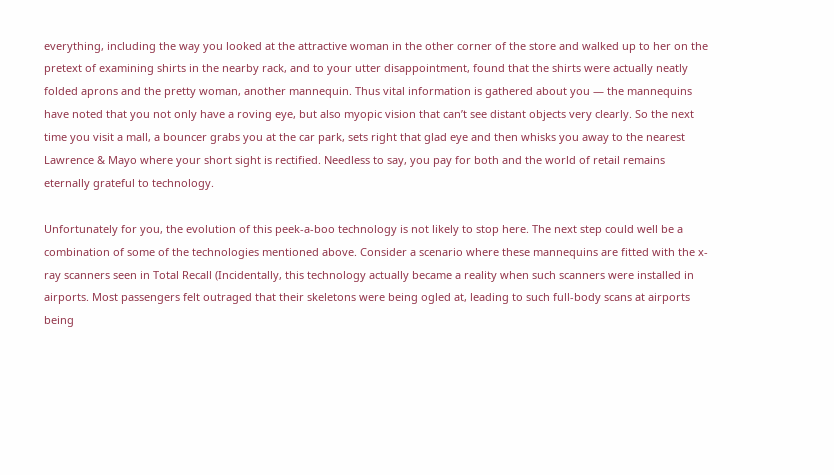everything, including the way you looked at the attractive woman in the other corner of the store and walked up to her on the pretext of examining shirts in the nearby rack, and to your utter disappointment, found that the shirts were actually neatly folded aprons and the pretty woman, another mannequin. Thus vital information is gathered about you — the mannequins have noted that you not only have a roving eye, but also myopic vision that can’t see distant objects very clearly. So the next time you visit a mall, a bouncer grabs you at the car park, sets right that glad eye and then whisks you away to the nearest Lawrence & Mayo where your short sight is rectified. Needless to say, you pay for both and the world of retail remains eternally grateful to technology.

Unfortunately for you, the evolution of this peek-a-boo technology is not likely to stop here. The next step could well be a combination of some of the technologies mentioned above. Consider a scenario where these mannequins are fitted with the x-ray scanners seen in Total Recall (Incidentally, this technology actually became a reality when such scanners were installed in airports. Most passengers felt outraged that their skeletons were being ogled at, leading to such full-body scans at airports being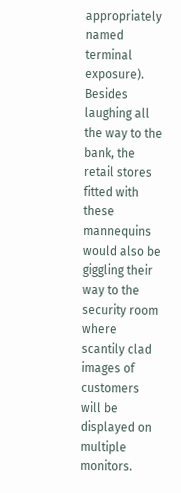appropriately named terminal exposure). Besides laughing all the way to the bank, the retail stores fitted with these mannequins would also be giggling their way to the security room where scantily clad images of customers will be displayed on multiple monitors.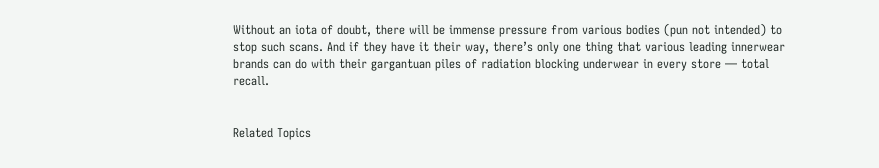Without an iota of doubt, there will be immense pressure from various bodies (pun not intended) to stop such scans. And if they have it their way, there’s only one thing that various leading innerwear brands can do with their gargantuan piles of radiation blocking underwear in every store — total recall.


Related Topics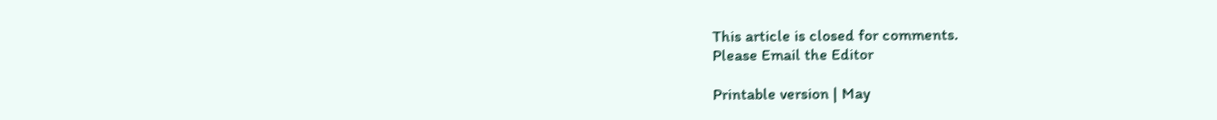This article is closed for comments.
Please Email the Editor

Printable version | May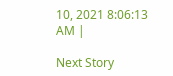10, 2021 8:06:13 AM |

Next Story